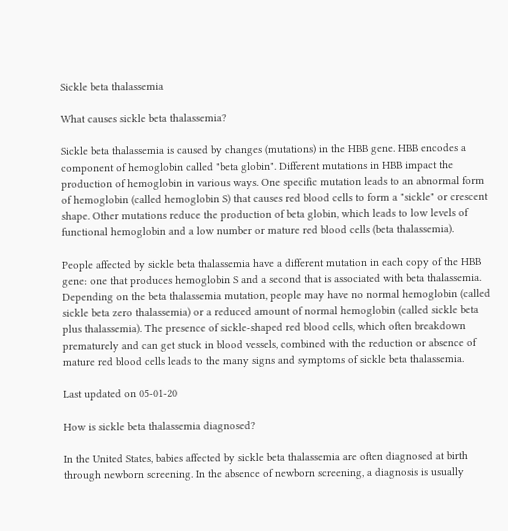Sickle beta thalassemia

What causes sickle beta thalassemia?

Sickle beta thalassemia is caused by changes (mutations) in the HBB gene. HBB encodes a component of hemoglobin called "beta globin". Different mutations in HBB impact the production of hemoglobin in various ways. One specific mutation leads to an abnormal form of hemoglobin (called hemoglobin S) that causes red blood cells to form a "sickle" or crescent shape. Other mutations reduce the production of beta globin, which leads to low levels of functional hemoglobin and a low number or mature red blood cells (beta thalassemia).

People affected by sickle beta thalassemia have a different mutation in each copy of the HBB gene: one that produces hemoglobin S and a second that is associated with beta thalassemia. Depending on the beta thalassemia mutation, people may have no normal hemoglobin (called sickle beta zero thalassemia) or a reduced amount of normal hemoglobin (called sickle beta plus thalassemia). The presence of sickle-shaped red blood cells, which often breakdown prematurely and can get stuck in blood vessels, combined with the reduction or absence of mature red blood cells leads to the many signs and symptoms of sickle beta thalassemia.

Last updated on 05-01-20

How is sickle beta thalassemia diagnosed?

In the United States, babies affected by sickle beta thalassemia are often diagnosed at birth through newborn screening. In the absence of newborn screening, a diagnosis is usually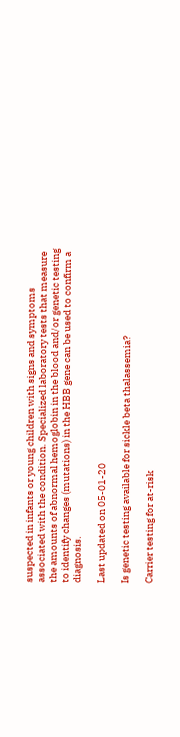suspected in infants or young children with signs and symptoms associated with the condition. Specialized laboratory tests that measure the amounts of abnormal hemoglobin in the blood and/or genetic testing to identify changes (mutations) in the HBB gene can be used to confirm a diagnosis.

Last updated on 05-01-20

Is genetic testing available for sickle beta thalassemia?

Carrier testing for at-risk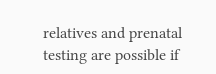relatives and prenatal testing are possible if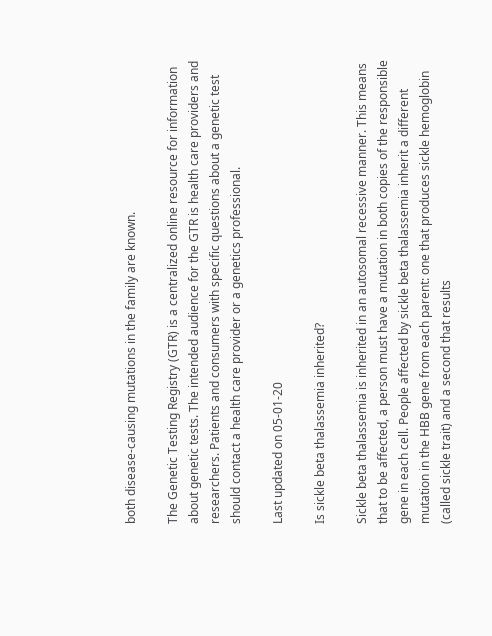both disease-causing mutations in the family are known.

The Genetic Testing Registry (GTR) is a centralized online resource for information about genetic tests. The intended audience for the GTR is health care providers and researchers. Patients and consumers with specific questions about a genetic test should contact a health care provider or a genetics professional.

Last updated on 05-01-20

Is sickle beta thalassemia inherited?

Sickle beta thalassemia is inherited in an autosomal recessive manner. This means that to be affected, a person must have a mutation in both copies of the responsible gene in each cell. People affected by sickle beta thalassemia inherit a different mutation in the HBB gene from each parent: one that produces sickle hemoglobin (called sickle trait) and a second that results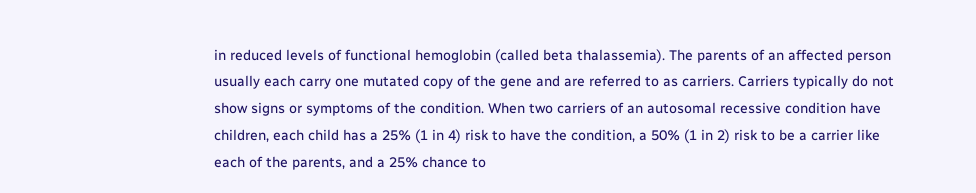in reduced levels of functional hemoglobin (called beta thalassemia). The parents of an affected person usually each carry one mutated copy of the gene and are referred to as carriers. Carriers typically do not show signs or symptoms of the condition. When two carriers of an autosomal recessive condition have children, each child has a 25% (1 in 4) risk to have the condition, a 50% (1 in 2) risk to be a carrier like each of the parents, and a 25% chance to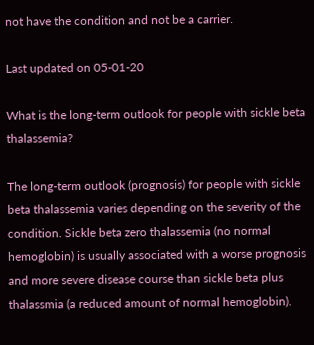not have the condition and not be a carrier.

Last updated on 05-01-20

What is the long-term outlook for people with sickle beta thalassemia?

The long-term outlook (prognosis) for people with sickle beta thalassemia varies depending on the severity of the condition. Sickle beta zero thalassemia (no normal hemoglobin) is usually associated with a worse prognosis and more severe disease course than sickle beta plus thalassmia (a reduced amount of normal hemoglobin).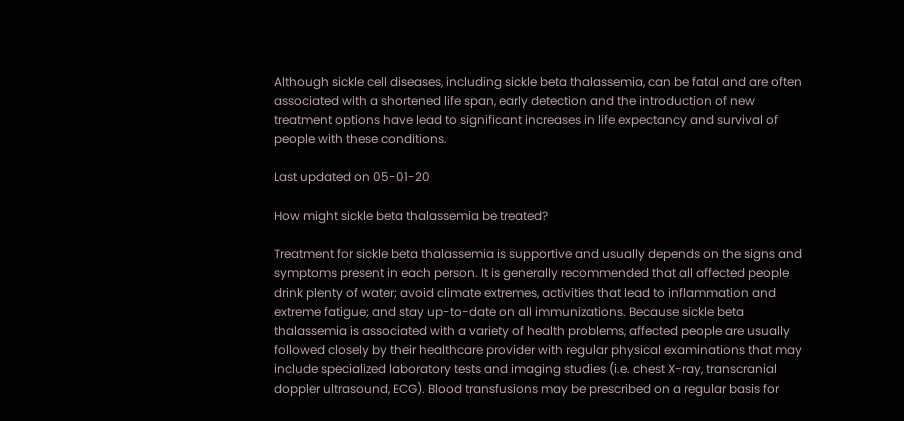Although sickle cell diseases, including sickle beta thalassemia, can be fatal and are often associated with a shortened life span, early detection and the introduction of new treatment options have lead to significant increases in life expectancy and survival of people with these conditions.

Last updated on 05-01-20

How might sickle beta thalassemia be treated?

Treatment for sickle beta thalassemia is supportive and usually depends on the signs and symptoms present in each person. It is generally recommended that all affected people drink plenty of water; avoid climate extremes, activities that lead to inflammation and extreme fatigue; and stay up-to-date on all immunizations. Because sickle beta thalassemia is associated with a variety of health problems, affected people are usually followed closely by their healthcare provider with regular physical examinations that may include specialized laboratory tests and imaging studies (i.e. chest X-ray, transcranial doppler ultrasound, ECG). Blood transfusions may be prescribed on a regular basis for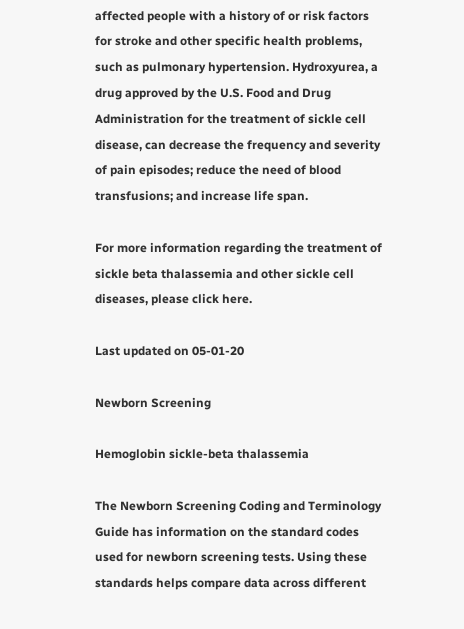affected people with a history of or risk factors for stroke and other specific health problems, such as pulmonary hypertension. Hydroxyurea, a drug approved by the U.S. Food and Drug Administration for the treatment of sickle cell disease, can decrease the frequency and severity of pain episodes; reduce the need of blood transfusions; and increase life span.

For more information regarding the treatment of sickle beta thalassemia and other sickle cell diseases, please click here.

Last updated on 05-01-20

Newborn Screening

Hemoglobin sickle-beta thalassemia

The Newborn Screening Coding and Terminology Guide has information on the standard codes used for newborn screening tests. Using these standards helps compare data across different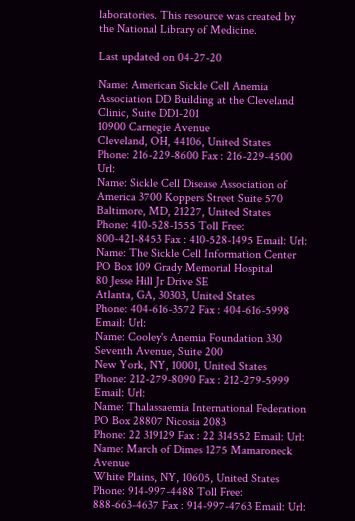laboratories. This resource was created by the National Library of Medicine.

Last updated on 04-27-20

Name: American Sickle Cell Anemia Association DD Building at the Cleveland Clinic, Suite DD1-201
10900 Carnegie Avenue
Cleveland, OH, 44106, United States
Phone: 216-229-8600 Fax : 216-229-4500 Url:
Name: Sickle Cell Disease Association of America 3700 Koppers Street Suite 570
Baltimore, MD, 21227, United States
Phone: 410-528-1555 Toll Free: 800-421-8453 Fax : 410-528-1495 Email: Url:
Name: The Sickle Cell Information Center PO Box 109 Grady Memorial Hospital
80 Jesse Hill Jr Drive SE
Atlanta, GA, 30303, United States
Phone: 404-616-3572 Fax : 404-616-5998 Email: Url:
Name: Cooley's Anemia Foundation 330 Seventh Avenue, Suite 200
New York, NY, 10001, United States
Phone: 212-279-8090 Fax : 212-279-5999 Email: Url:
Name: Thalassaemia International Federation PO Box 28807 Nicosia 2083
Phone: 22 319129 Fax : 22 314552 Email: Url:
Name: March of Dimes 1275 Mamaroneck Avenue
White Plains, NY, 10605, United States
Phone: 914-997-4488 Toll Free: 888-663-4637 Fax : 914-997-4763 Email: Url: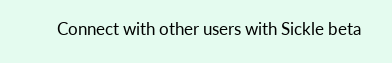Connect with other users with Sickle beta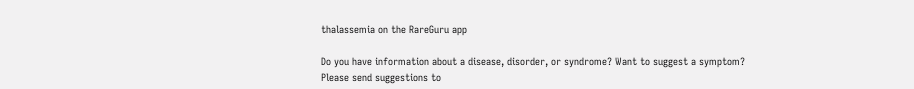thalassemia on the RareGuru app

Do you have information about a disease, disorder, or syndrome? Want to suggest a symptom?
Please send suggestions to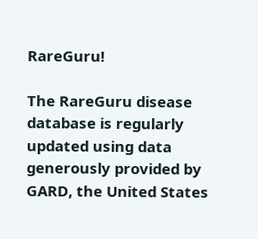RareGuru!

The RareGuru disease database is regularly updated using data generously provided by GARD, the United States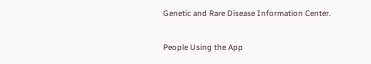Genetic and Rare Disease Information Center.

People Using the App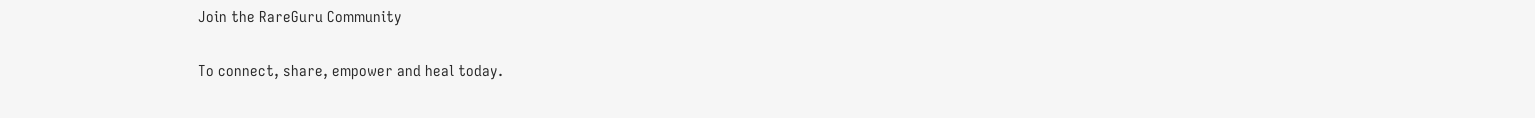Join the RareGuru Community

To connect, share, empower and heal today.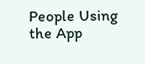People Using the App